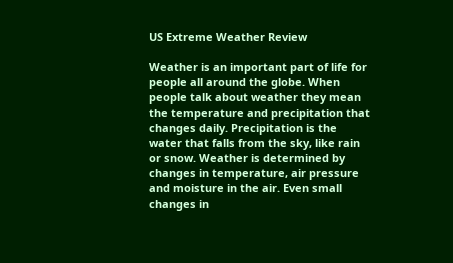US Extreme Weather Review

Weather is an important part of life for people all around the globe. When people talk about weather they mean the temperature and precipitation that changes daily. Precipitation is the water that falls from the sky, like rain or snow. Weather is determined by changes in temperature, air pressure and moisture in the air. Even small changes in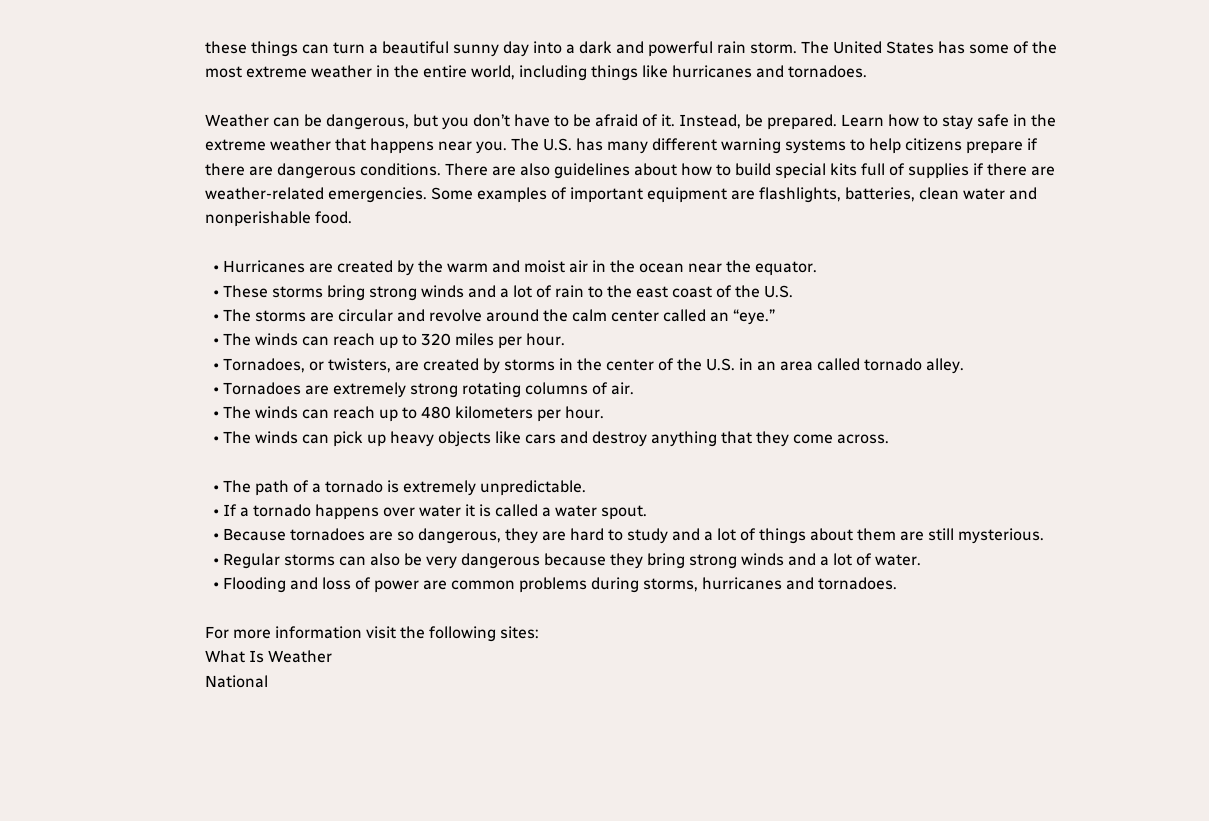these things can turn a beautiful sunny day into a dark and powerful rain storm. The United States has some of the most extreme weather in the entire world, including things like hurricanes and tornadoes.

Weather can be dangerous, but you don’t have to be afraid of it. Instead, be prepared. Learn how to stay safe in the extreme weather that happens near you. The U.S. has many different warning systems to help citizens prepare if there are dangerous conditions. There are also guidelines about how to build special kits full of supplies if there are weather-related emergencies. Some examples of important equipment are flashlights, batteries, clean water and nonperishable food.

  • Hurricanes are created by the warm and moist air in the ocean near the equator.
  • These storms bring strong winds and a lot of rain to the east coast of the U.S.
  • The storms are circular and revolve around the calm center called an “eye.”
  • The winds can reach up to 320 miles per hour.
  • Tornadoes, or twisters, are created by storms in the center of the U.S. in an area called tornado alley.
  • Tornadoes are extremely strong rotating columns of air.
  • The winds can reach up to 480 kilometers per hour.
  • The winds can pick up heavy objects like cars and destroy anything that they come across.

  • The path of a tornado is extremely unpredictable.
  • If a tornado happens over water it is called a water spout.
  • Because tornadoes are so dangerous, they are hard to study and a lot of things about them are still mysterious.
  • Regular storms can also be very dangerous because they bring strong winds and a lot of water.
  • Flooding and loss of power are common problems during storms, hurricanes and tornadoes.

For more information visit the following sites:
What Is Weather
National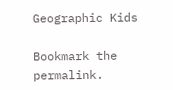Geographic Kids

Bookmark the permalink.